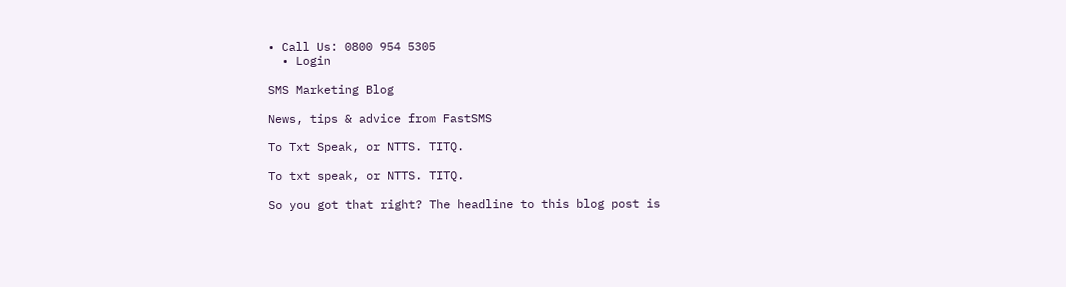• Call Us: 0800 954 5305
  • Login

SMS Marketing Blog

News, tips & advice from FastSMS

To Txt Speak, or NTTS. TITQ.

To txt speak, or NTTS. TITQ.

So you got that right? The headline to this blog post is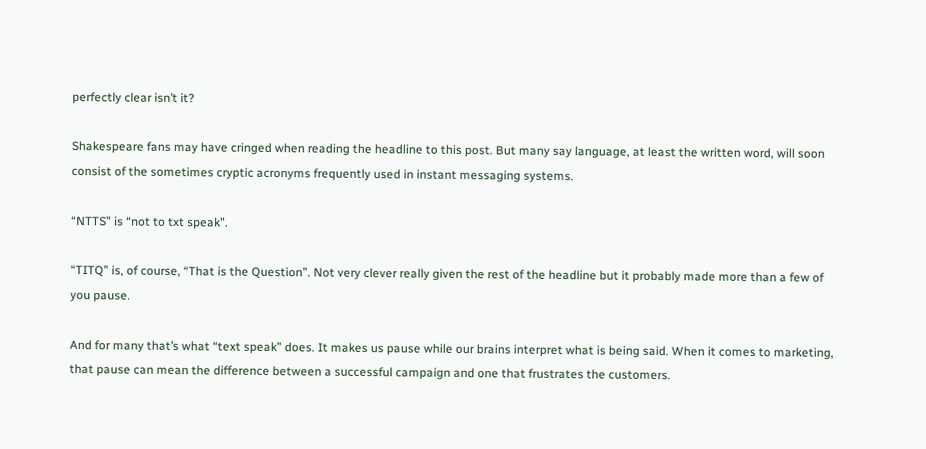perfectly clear isn’t it?

Shakespeare fans may have cringed when reading the headline to this post. But many say language, at least the written word, will soon consist of the sometimes cryptic acronyms frequently used in instant messaging systems.

“NTTS” is “not to txt speak”.

“TITQ” is, of course, “That is the Question”. Not very clever really given the rest of the headline but it probably made more than a few of you pause.

And for many that’s what “text speak” does. It makes us pause while our brains interpret what is being said. When it comes to marketing, that pause can mean the difference between a successful campaign and one that frustrates the customers.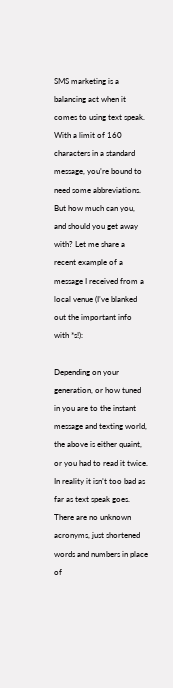SMS marketing is a balancing act when it comes to using text speak. With a limit of 160 characters in a standard message, you’re bound to need some abbreviations. But how much can you, and should you get away with? Let me share a recent example of a message I received from a local venue (I’ve blanked out the important info with *s!):

Depending on your generation, or how tuned in you are to the instant message and texting world, the above is either quaint, or you had to read it twice. In reality it isn’t too bad as far as text speak goes. There are no unknown acronyms, just shortened words and numbers in place of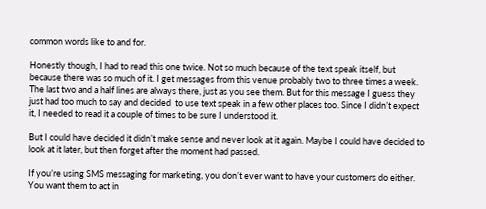common words like to and for.

Honestly though, I had to read this one twice. Not so much because of the text speak itself, but because there was so much of it. I get messages from this venue probably two to three times a week. The last two and a half lines are always there, just as you see them. But for this message I guess they just had too much to say and decided  to use text speak in a few other places too. Since I didn’t expect it, I needed to read it a couple of times to be sure I understood it.

But I could have decided it didn’t make sense and never look at it again. Maybe I could have decided to look at it later, but then forget after the moment had passed.

If you’re using SMS messaging for marketing, you don’t ever want to have your customers do either. You want them to act in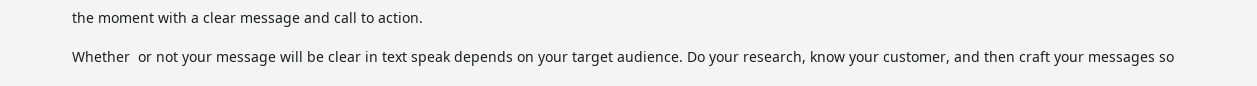the moment with a clear message and call to action.

Whether  or not your message will be clear in text speak depends on your target audience. Do your research, know your customer, and then craft your messages so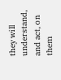they will understand, and act, on them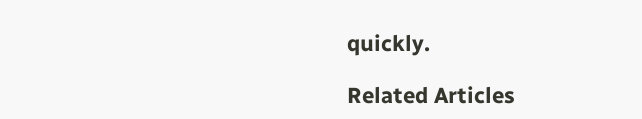quickly.

Related Articles